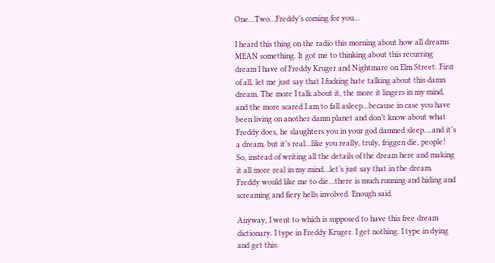One…Two…Freddy’s coming for you…

I heard this thing on the radio this morning about how all dreams MEAN something. It got me to thinking about this recurring dream I have of Freddy Kruger and Nightmare on Elm Street. First of all, let me just say that I fucking hate talking about this damn dream. The more I talk about it, the more it lingers in my mind, and the more scared I am to fall asleep...because in case you have been living on another damn planet and don’t know about what Freddy does, he slaughters you in your god damned sleep….and it’s a dream, but it’s real…like you really, truly, friggen die, people! So, instead of writing all the details of the dream here and making it all more real in my mind…let’s just say that in the dream, Freddy would like me to die…there is much running and hiding and screaming and fiery hells involved. Enough said.

Anyway, I went to which is supposed to have this free dream dictionary. I type in Freddy Kruger. I get nothing. I type in dying and get this: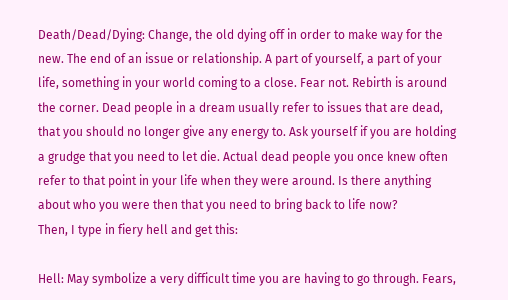Death/Dead/Dying: Change, the old dying off in order to make way for the new. The end of an issue or relationship. A part of yourself, a part of your life, something in your world coming to a close. Fear not. Rebirth is around the corner. Dead people in a dream usually refer to issues that are dead, that you should no longer give any energy to. Ask yourself if you are holding a grudge that you need to let die. Actual dead people you once knew often refer to that point in your life when they were around. Is there anything about who you were then that you need to bring back to life now?
Then, I type in fiery hell and get this:

Hell: May symbolize a very difficult time you are having to go through. Fears,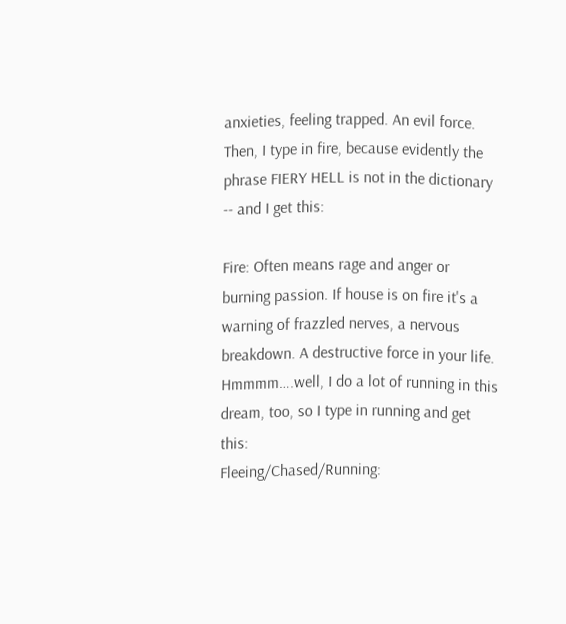anxieties, feeling trapped. An evil force.
Then, I type in fire, because evidently the phrase FIERY HELL is not in the dictionary -- and I get this:

Fire: Often means rage and anger or burning passion. If house is on fire it's a warning of frazzled nerves, a nervous breakdown. A destructive force in your life.
Hmmmm….well, I do a lot of running in this dream, too, so I type in running and get this:
Fleeing/Chased/Running: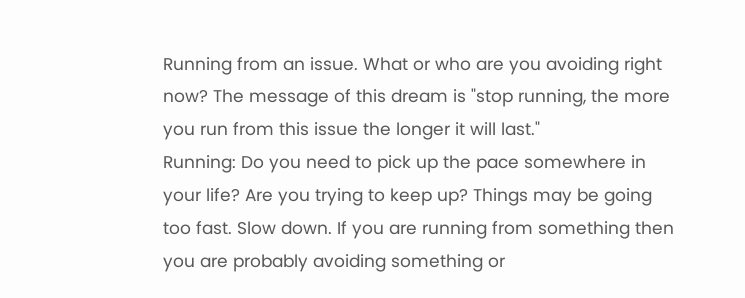Running from an issue. What or who are you avoiding right now? The message of this dream is "stop running, the more you run from this issue the longer it will last."
Running: Do you need to pick up the pace somewhere in your life? Are you trying to keep up? Things may be going too fast. Slow down. If you are running from something then you are probably avoiding something or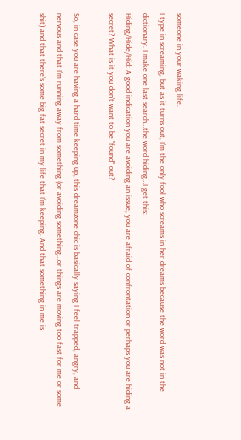someone in your waking life.
I type in screaming, but as it turns out, I’m the only fool who screams in her dreams because the word was not in the dictionary. I make one last search…the word hiding…I get this:
Hiding/Hide/Hid: A good indication you are avoiding an issue, you are afraid of confrontation or perhaps you are hiding a secret? What is it you don't want to be "found" out?

So, in case you are having a hard time keeping up, this dreamzone chic is basically saying I feel trapped, angry, and nervous and that I’m running away from something (or avoiding something…or things are moving too fast for me or some shit) and that there’s some big fat secret in my life that I’m keeping. And that something in me is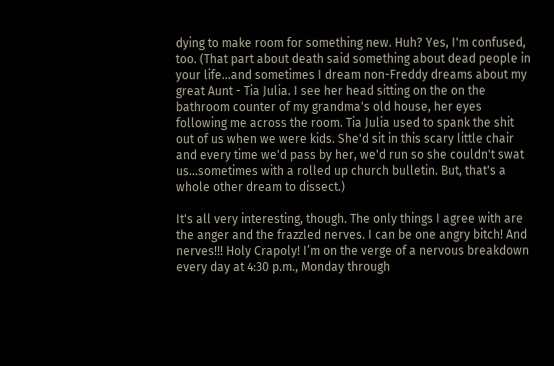dying to make room for something new. Huh? Yes, I'm confused, too. (That part about death said something about dead people in your life...and sometimes I dream non-Freddy dreams about my great Aunt - Tia Julia. I see her head sitting on the on the bathroom counter of my grandma's old house, her eyes following me across the room. Tia Julia used to spank the shit out of us when we were kids. She'd sit in this scary little chair and every time we'd pass by her, we'd run so she couldn't swat us...sometimes with a rolled up church bulletin. But, that's a whole other dream to dissect.)

It's all very interesting, though. The only things I agree with are the anger and the frazzled nerves. I can be one angry bitch! And nerves!!! Holy Crapoly! I’m on the verge of a nervous breakdown every day at 4:30 p.m., Monday through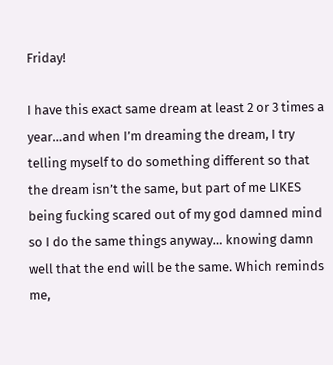Friday!

I have this exact same dream at least 2 or 3 times a year…and when I’m dreaming the dream, I try telling myself to do something different so that the dream isn’t the same, but part of me LIKES being fucking scared out of my god damned mind so I do the same things anyway… knowing damn well that the end will be the same. Which reminds me,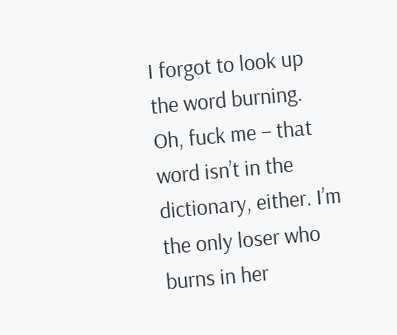I forgot to look up the word burning. Oh, fuck me – that word isn’t in the dictionary, either. I’m the only loser who burns in her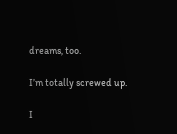dreams, too.

I’m totally screwed up.

I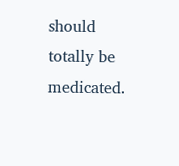should totally be medicated.